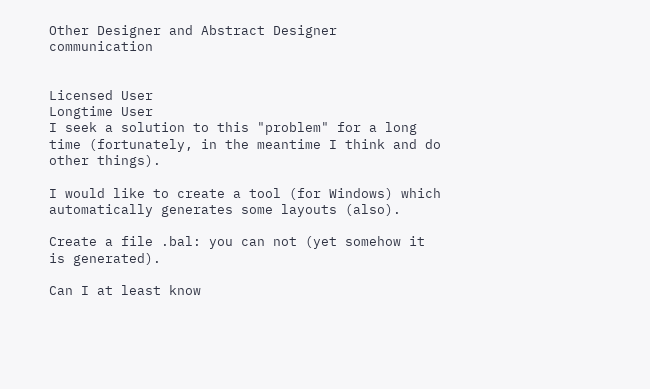Other Designer and Abstract Designer communication


Licensed User
Longtime User
I seek a solution to this "problem" for a long time (fortunately, in the meantime I think and do other things).

I would like to create a tool (for Windows) which automatically generates some layouts (also).

Create a file .bal: you can not (yet somehow it is generated).

Can I at least know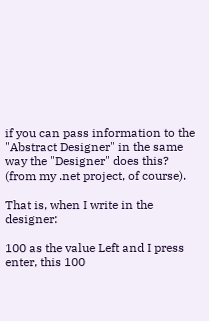if you can pass information to the "Abstract Designer" in the same way the "Designer" does this? (from my .net project, of course).

That is, when I write in the designer:

100 as the value Left and I press enter, this 100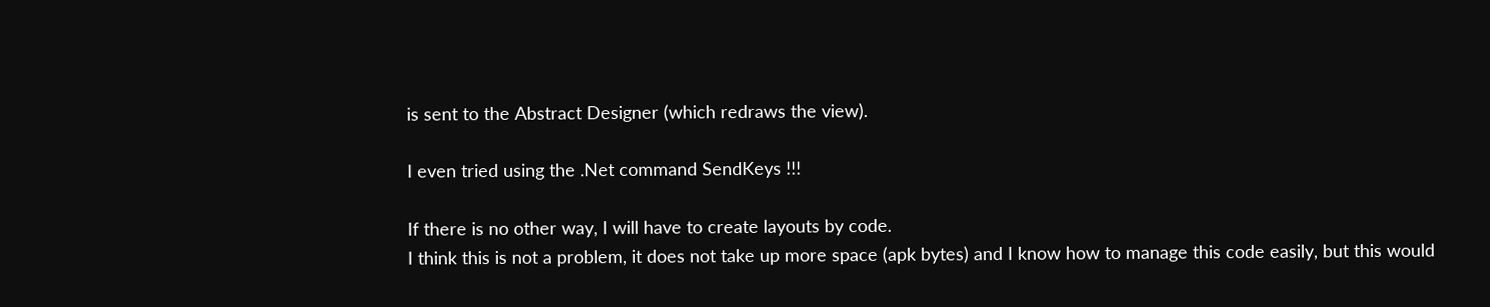is sent to the Abstract Designer (which redraws the view).

I even tried using the .Net command SendKeys !!!

If there is no other way, I will have to create layouts by code.
I think this is not a problem, it does not take up more space (apk bytes) and I know how to manage this code easily, but this would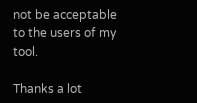not be acceptable to the users of my tool.

Thanks a lot